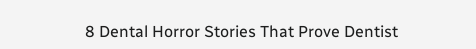8 Dental Horror Stories That Prove Dentist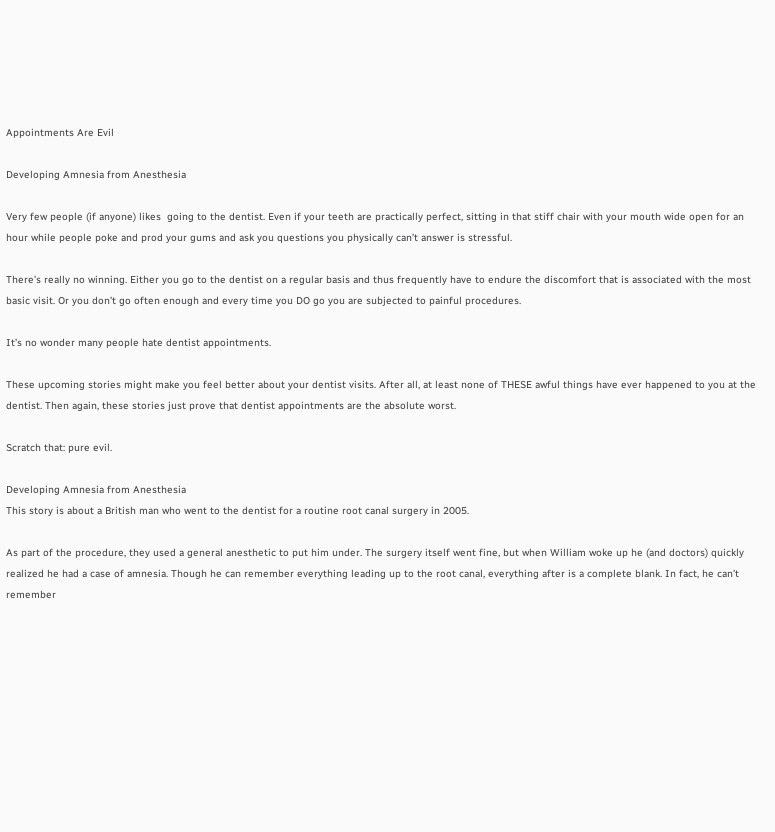Appointments Are Evil

Developing Amnesia from Anesthesia

Very few people (if anyone) likes  going to the dentist. Even if your teeth are practically perfect, sitting in that stiff chair with your mouth wide open for an hour while people poke and prod your gums and ask you questions you physically can’t answer is stressful.

There’s really no winning. Either you go to the dentist on a regular basis and thus frequently have to endure the discomfort that is associated with the most basic visit. Or you don’t go often enough and every time you DO go you are subjected to painful procedures.

It’s no wonder many people hate dentist appointments.

These upcoming stories might make you feel better about your dentist visits. After all, at least none of THESE awful things have ever happened to you at the dentist. Then again, these stories just prove that dentist appointments are the absolute worst.

Scratch that: pure evil.

Developing Amnesia from Anesthesia
This story is about a British man who went to the dentist for a routine root canal surgery in 2005.

As part of the procedure, they used a general anesthetic to put him under. The surgery itself went fine, but when William woke up he (and doctors) quickly realized he had a case of amnesia. Though he can remember everything leading up to the root canal, everything after is a complete blank. In fact, he can’t remember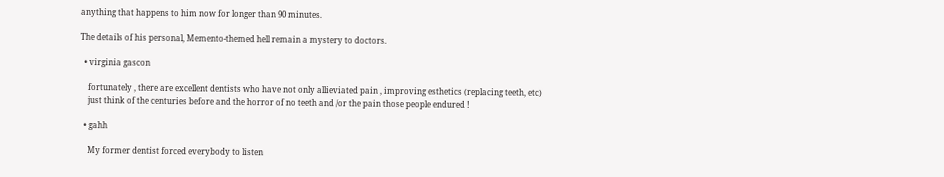anything that happens to him now for longer than 90 minutes.

The details of his personal, Memento-themed hell remain a mystery to doctors.

  • virginia gascon

    fortunately , there are excellent dentists who have not only allieviated pain , improving esthetics (replacing teeth, etc)
    just think of the centuries before and the horror of no teeth and /or the pain those people endured !

  • gahh

    My former dentist forced everybody to listen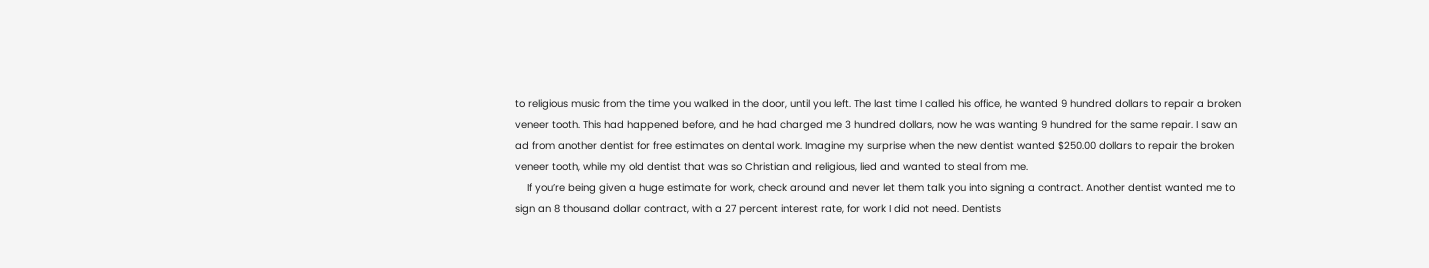to religious music from the time you walked in the door, until you left. The last time I called his office, he wanted 9 hundred dollars to repair a broken veneer tooth. This had happened before, and he had charged me 3 hundred dollars, now he was wanting 9 hundred for the same repair. I saw an ad from another dentist for free estimates on dental work. Imagine my surprise when the new dentist wanted $250.00 dollars to repair the broken veneer tooth, while my old dentist that was so Christian and religious, lied and wanted to steal from me.
    If you’re being given a huge estimate for work, check around and never let them talk you into signing a contract. Another dentist wanted me to sign an 8 thousand dollar contract, with a 27 percent interest rate, for work I did not need. Dentists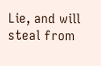Lie, and will steal from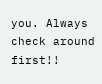you. Always check around first!!